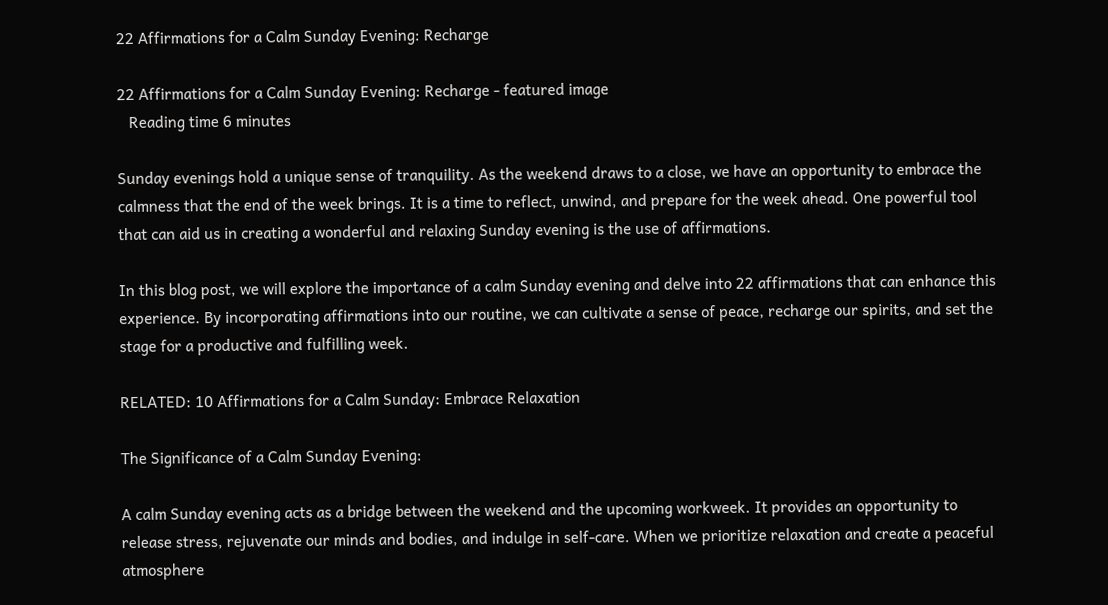22 Affirmations for a Calm Sunday Evening: Recharge

22 Affirmations for a Calm Sunday Evening: Recharge - featured image
   Reading time 6 minutes

Sunday evenings hold a unique sense of tranquility. As the weekend draws to a close, we have an opportunity to embrace the calmness that the end of the week brings. It is a time to reflect, unwind, and prepare for the week ahead. One powerful tool that can aid us in creating a wonderful and relaxing Sunday evening is the use of affirmations.

In this blog post, we will explore the importance of a calm Sunday evening and delve into 22 affirmations that can enhance this experience. By incorporating affirmations into our routine, we can cultivate a sense of peace, recharge our spirits, and set the stage for a productive and fulfilling week.

RELATED: 10 Affirmations for a Calm Sunday: Embrace Relaxation

The Significance of a Calm Sunday Evening:

A calm Sunday evening acts as a bridge between the weekend and the upcoming workweek. It provides an opportunity to release stress, rejuvenate our minds and bodies, and indulge in self-care. When we prioritize relaxation and create a peaceful atmosphere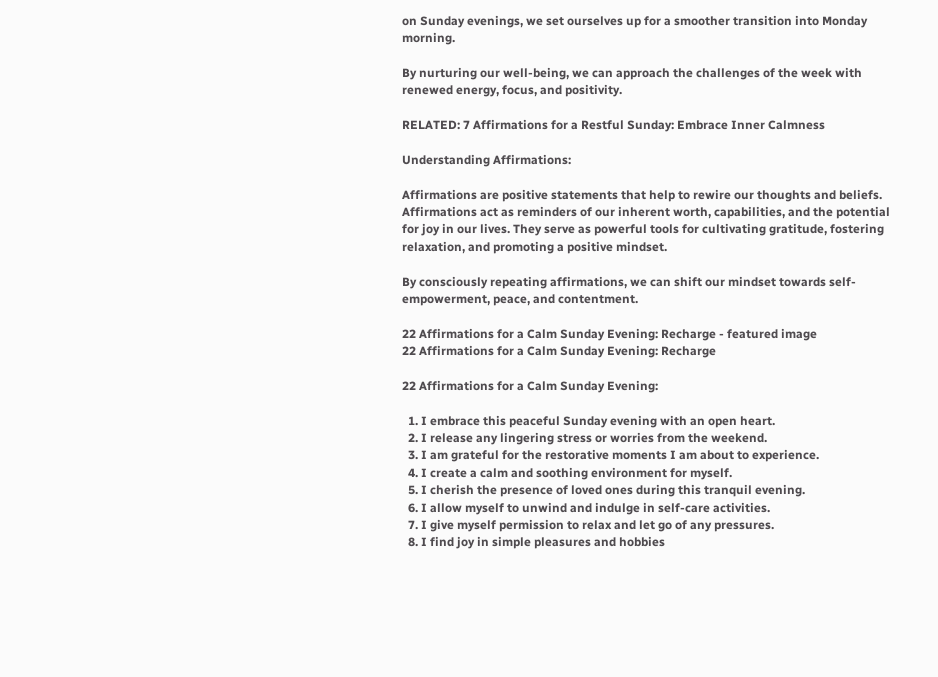on Sunday evenings, we set ourselves up for a smoother transition into Monday morning.

By nurturing our well-being, we can approach the challenges of the week with renewed energy, focus, and positivity.

RELATED: 7 Affirmations for a Restful Sunday: Embrace Inner Calmness

Understanding Affirmations:

Affirmations are positive statements that help to rewire our thoughts and beliefs. Affirmations act as reminders of our inherent worth, capabilities, and the potential for joy in our lives. They serve as powerful tools for cultivating gratitude, fostering relaxation, and promoting a positive mindset.

By consciously repeating affirmations, we can shift our mindset towards self-empowerment, peace, and contentment.

22 Affirmations for a Calm Sunday Evening: Recharge - featured image
22 Affirmations for a Calm Sunday Evening: Recharge

22 Affirmations for a Calm Sunday Evening:

  1. I embrace this peaceful Sunday evening with an open heart.
  2. I release any lingering stress or worries from the weekend.
  3. I am grateful for the restorative moments I am about to experience.
  4. I create a calm and soothing environment for myself.
  5. I cherish the presence of loved ones during this tranquil evening.
  6. I allow myself to unwind and indulge in self-care activities.
  7. I give myself permission to relax and let go of any pressures.
  8. I find joy in simple pleasures and hobbies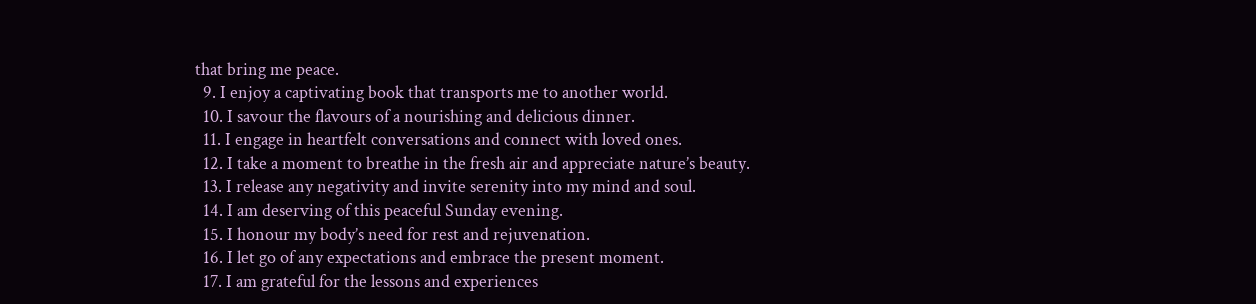that bring me peace.
  9. I enjoy a captivating book that transports me to another world.
  10. I savour the flavours of a nourishing and delicious dinner.
  11. I engage in heartfelt conversations and connect with loved ones.
  12. I take a moment to breathe in the fresh air and appreciate nature’s beauty.
  13. I release any negativity and invite serenity into my mind and soul.
  14. I am deserving of this peaceful Sunday evening.
  15. I honour my body’s need for rest and rejuvenation.
  16. I let go of any expectations and embrace the present moment.
  17. I am grateful for the lessons and experiences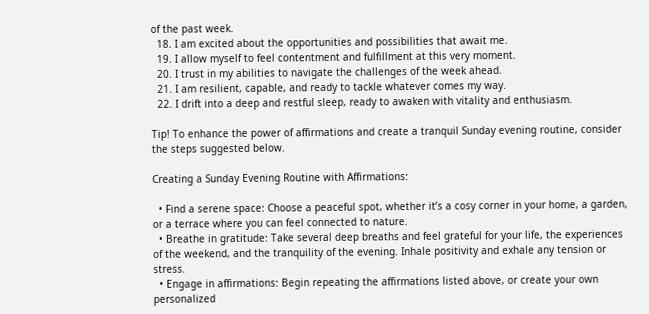of the past week.
  18. I am excited about the opportunities and possibilities that await me.
  19. I allow myself to feel contentment and fulfillment at this very moment.
  20. I trust in my abilities to navigate the challenges of the week ahead.
  21. I am resilient, capable, and ready to tackle whatever comes my way.
  22. I drift into a deep and restful sleep, ready to awaken with vitality and enthusiasm.

Tip! To enhance the power of affirmations and create a tranquil Sunday evening routine, consider the steps suggested below.

Creating a Sunday Evening Routine with Affirmations:

  • Find a serene space: Choose a peaceful spot, whether it’s a cosy corner in your home, a garden, or a terrace where you can feel connected to nature.
  • Breathe in gratitude: Take several deep breaths and feel grateful for your life, the experiences of the weekend, and the tranquility of the evening. Inhale positivity and exhale any tension or stress.
  • Engage in affirmations: Begin repeating the affirmations listed above, or create your own personalized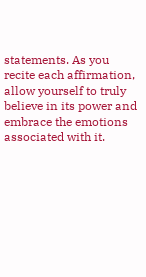statements. As you recite each affirmation, allow yourself to truly believe in its power and embrace the emotions associated with it.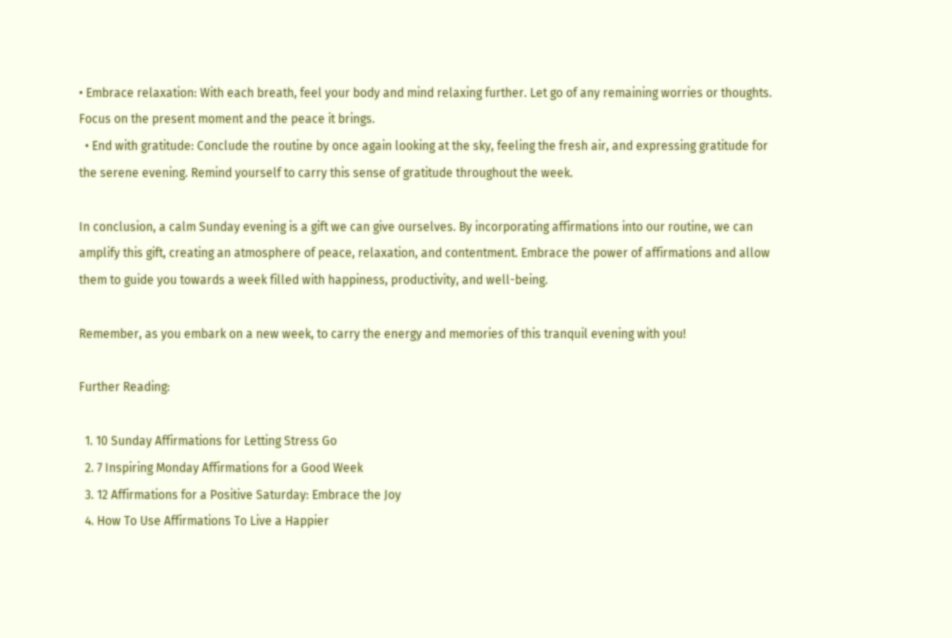• Embrace relaxation: With each breath, feel your body and mind relaxing further. Let go of any remaining worries or thoughts. Focus on the present moment and the peace it brings.
  • End with gratitude: Conclude the routine by once again looking at the sky, feeling the fresh air, and expressing gratitude for the serene evening. Remind yourself to carry this sense of gratitude throughout the week.

In conclusion, a calm Sunday evening is a gift we can give ourselves. By incorporating affirmations into our routine, we can amplify this gift, creating an atmosphere of peace, relaxation, and contentment. Embrace the power of affirmations and allow them to guide you towards a week filled with happiness, productivity, and well-being.

Remember, as you embark on a new week, to carry the energy and memories of this tranquil evening with you!

Further Reading:

  1. 10 Sunday Affirmations for Letting Stress Go
  2. 7 Inspiring Monday Affirmations for a Good Week
  3. 12 Affirmations for a Positive Saturday: Embrace the Joy
  4. How To Use Affirmations To Live a Happier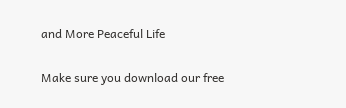and More Peaceful Life

Make sure you download our free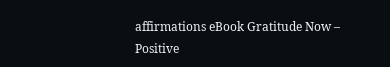affirmations eBook Gratitude Now – Positive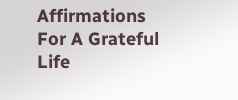Affirmations For A Grateful Life